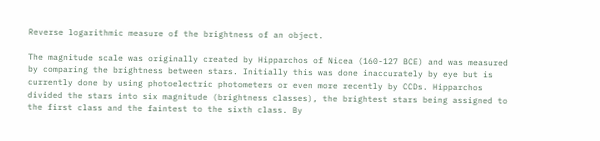Reverse logarithmic measure of the brightness of an object.

The magnitude scale was originally created by Hipparchos of Nicea (160-127 BCE) and was measured by comparing the brightness between stars. Initially this was done inaccurately by eye but is currently done by using photoelectric photometers or even more recently by CCDs. Hipparchos divided the stars into six magnitude (brightness classes), the brightest stars being assigned to the first class and the faintest to the sixth class. By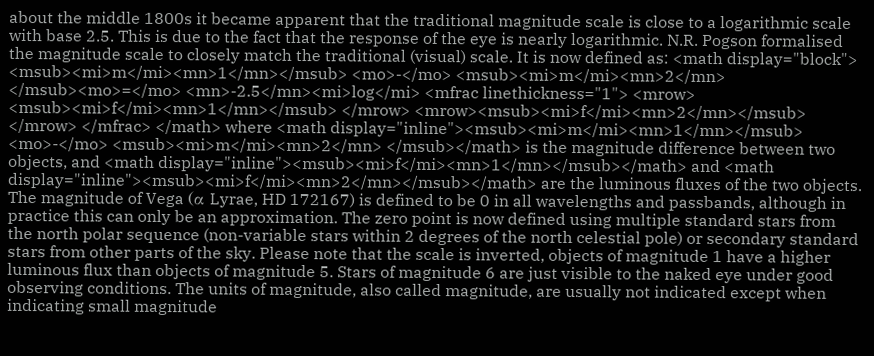about the middle 1800s it became apparent that the traditional magnitude scale is close to a logarithmic scale with base 2.5. This is due to the fact that the response of the eye is nearly logarithmic. N.R. Pogson formalised the magnitude scale to closely match the traditional (visual) scale. It is now defined as: <math display="block"> <msub><mi>m</mi><mn>1</mn></msub> <mo>-</mo> <msub><mi>m</mi><mn>2</mn> </msub><mo>=</mo> <mn>-2.5</mn><mi>log</mi> <mfrac linethickness="1"> <mrow> <msub><mi>f</mi><mn>1</mn></msub> </mrow> <mrow><msub><mi>f</mi><mn>2</mn></msub> </mrow> </mfrac> </math> where <math display="inline"><msub><mi>m</mi><mn>1</mn></msub> <mo>-</mo> <msub><mi>m</mi><mn>2</mn> </msub></math> is the magnitude difference between two objects, and <math display="inline"><msub><mi>f</mi><mn>1</mn></msub></math> and <math display="inline"><msub><mi>f</mi><mn>2</mn></msub></math> are the luminous fluxes of the two objects. The magnitude of Vega (α Lyrae, HD 172167) is defined to be 0 in all wavelengths and passbands, although in practice this can only be an approximation. The zero point is now defined using multiple standard stars from the north polar sequence (non-variable stars within 2 degrees of the north celestial pole) or secondary standard stars from other parts of the sky. Please note that the scale is inverted, objects of magnitude 1 have a higher luminous flux than objects of magnitude 5. Stars of magnitude 6 are just visible to the naked eye under good observing conditions. The units of magnitude, also called magnitude, are usually not indicated except when indicating small magnitude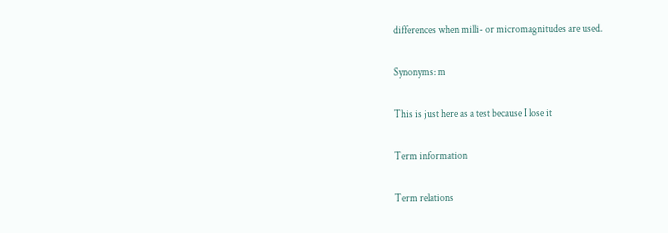differences when milli- or micromagnitudes are used.

Synonyms: m

This is just here as a test because I lose it

Term information

Term relations